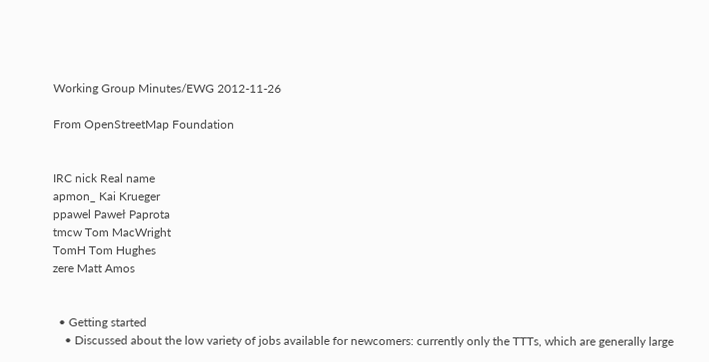Working Group Minutes/EWG 2012-11-26

From OpenStreetMap Foundation


IRC nick Real name
apmon_ Kai Krueger
ppawel Paweł Paprota
tmcw Tom MacWright
TomH Tom Hughes
zere Matt Amos


  • Getting started
    • Discussed about the low variety of jobs available for newcomers: currently only the TTTs, which are generally large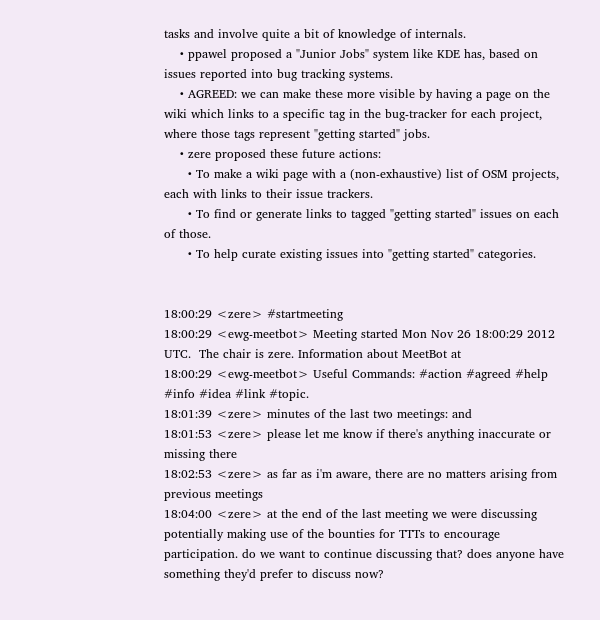tasks and involve quite a bit of knowledge of internals.
    • ppawel proposed a "Junior Jobs" system like KDE has, based on issues reported into bug tracking systems.
    • AGREED: we can make these more visible by having a page on the wiki which links to a specific tag in the bug-tracker for each project, where those tags represent "getting started" jobs.
    • zere proposed these future actions:
      • To make a wiki page with a (non-exhaustive) list of OSM projects, each with links to their issue trackers.
      • To find or generate links to tagged "getting started" issues on each of those.
      • To help curate existing issues into "getting started" categories.


18:00:29 <zere> #startmeeting
18:00:29 <ewg-meetbot> Meeting started Mon Nov 26 18:00:29 2012 UTC.  The chair is zere. Information about MeetBot at
18:00:29 <ewg-meetbot> Useful Commands: #action #agreed #help #info #idea #link #topic.
18:01:39 <zere> minutes of the last two meetings: and
18:01:53 <zere> please let me know if there's anything inaccurate or missing there
18:02:53 <zere> as far as i'm aware, there are no matters arising from previous meetings
18:04:00 <zere> at the end of the last meeting we were discussing potentially making use of the bounties for TTTs to encourage participation. do we want to continue discussing that? does anyone have something they'd prefer to discuss now?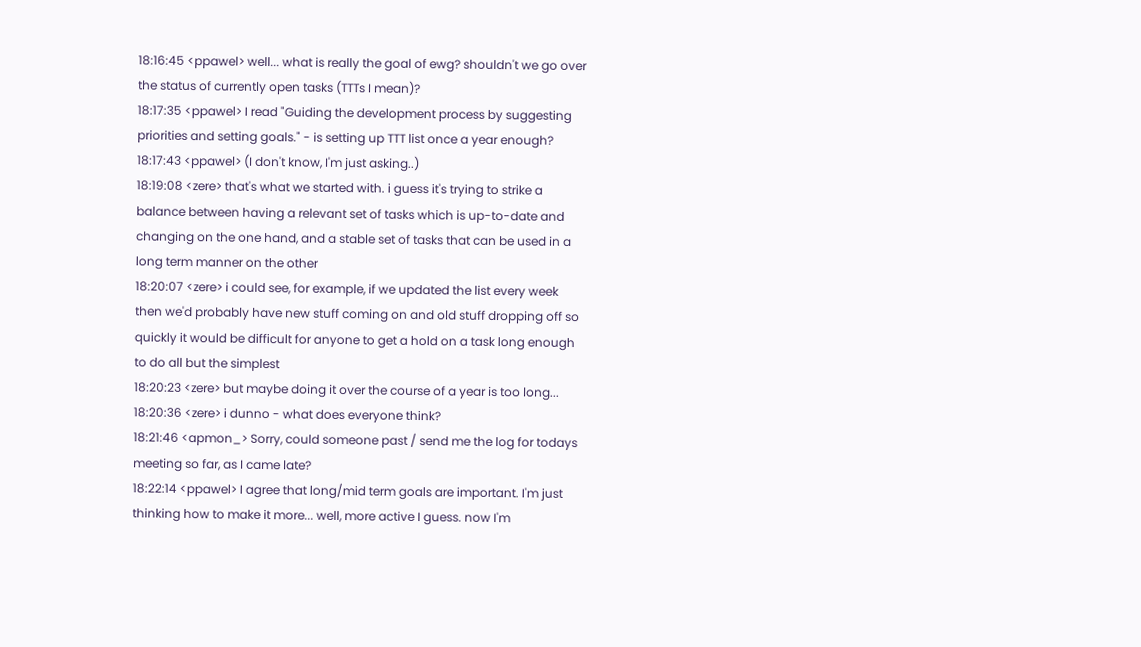18:16:45 <ppawel> well... what is really the goal of ewg? shouldn't we go over the status of currently open tasks (TTTs I mean)?
18:17:35 <ppawel> I read "Guiding the development process by suggesting priorities and setting goals." - is setting up TTT list once a year enough?
18:17:43 <ppawel> (I don't know, I'm just asking..)
18:19:08 <zere> that's what we started with. i guess it's trying to strike a balance between having a relevant set of tasks which is up-to-date and changing on the one hand, and a stable set of tasks that can be used in a long term manner on the other
18:20:07 <zere> i could see, for example, if we updated the list every week then we'd probably have new stuff coming on and old stuff dropping off so quickly it would be difficult for anyone to get a hold on a task long enough to do all but the simplest
18:20:23 <zere> but maybe doing it over the course of a year is too long...
18:20:36 <zere> i dunno - what does everyone think?
18:21:46 <apmon_> Sorry, could someone past / send me the log for todays meeting so far, as I came late?
18:22:14 <ppawel> I agree that long/mid term goals are important. I'm just thinking how to make it more... well, more active I guess. now I'm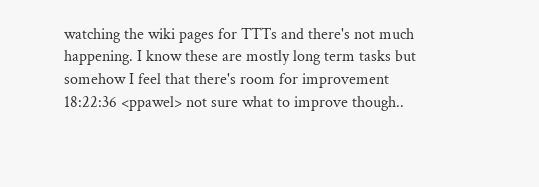watching the wiki pages for TTTs and there's not much happening. I know these are mostly long term tasks but somehow I feel that there's room for improvement
18:22:36 <ppawel> not sure what to improve though..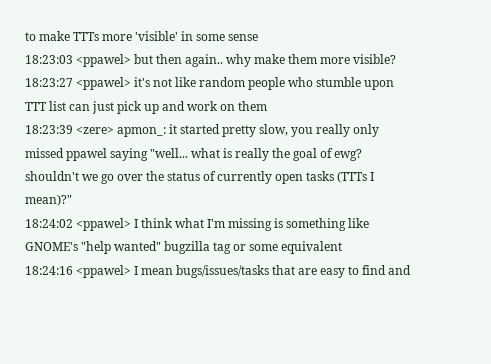to make TTTs more 'visible' in some sense
18:23:03 <ppawel> but then again.. why make them more visible?
18:23:27 <ppawel> it's not like random people who stumble upon TTT list can just pick up and work on them
18:23:39 <zere> apmon_: it started pretty slow, you really only missed ppawel saying "well... what is really the goal of ewg? shouldn't we go over the status of currently open tasks (TTTs I mean)?"
18:24:02 <ppawel> I think what I'm missing is something like GNOME's "help wanted" bugzilla tag or some equivalent
18:24:16 <ppawel> I mean bugs/issues/tasks that are easy to find and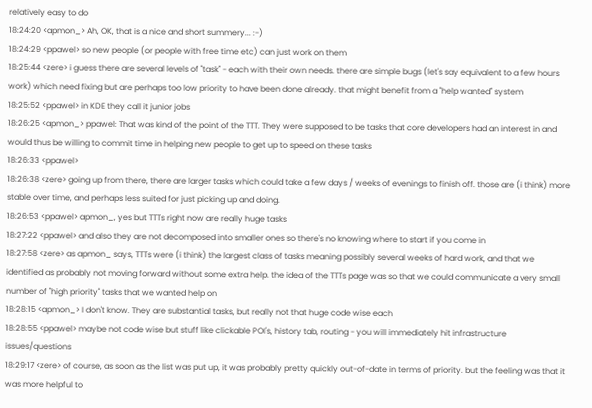relatively easy to do
18:24:20 <apmon_> Ah, OK, that is a nice and short summery... :-)
18:24:29 <ppawel> so new people (or people with free time etc) can just work on them
18:25:44 <zere> i guess there are several levels of "task" - each with their own needs. there are simple bugs (let's say equivalent to a few hours work) which need fixing but are perhaps too low priority to have been done already. that might benefit from a "help wanted" system
18:25:52 <ppawel> in KDE they call it junior jobs
18:26:25 <apmon_> ppawel: That was kind of the point of the TTT. They were supposed to be tasks that core developers had an interest in and would thus be willing to commit time in helping new people to get up to speed on these tasks
18:26:33 <ppawel>
18:26:38 <zere> going up from there, there are larger tasks which could take a few days / weeks of evenings to finish off. those are (i think) more stable over time, and perhaps less suited for just picking up and doing.
18:26:53 <ppawel> apmon_, yes but TTTs right now are really huge tasks
18:27:22 <ppawel> and also they are not decomposed into smaller ones so there's no knowing where to start if you come in
18:27:58 <zere> as apmon_ says, TTTs were (i think) the largest class of tasks meaning possibly several weeks of hard work, and that we identified as probably not moving forward without some extra help. the idea of the TTTs page was so that we could communicate a very small number of "high priority" tasks that we wanted help on
18:28:15 <apmon_> I don't know. They are substantial tasks, but really not that huge code wise each
18:28:55 <ppawel> maybe not code wise but stuff like clickable POI's, history tab, routing - you will immediately hit infrastructure issues/questions
18:29:17 <zere> of course, as soon as the list was put up, it was probably pretty quickly out-of-date in terms of priority. but the feeling was that it was more helpful to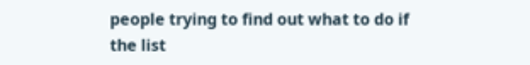people trying to find out what to do if the list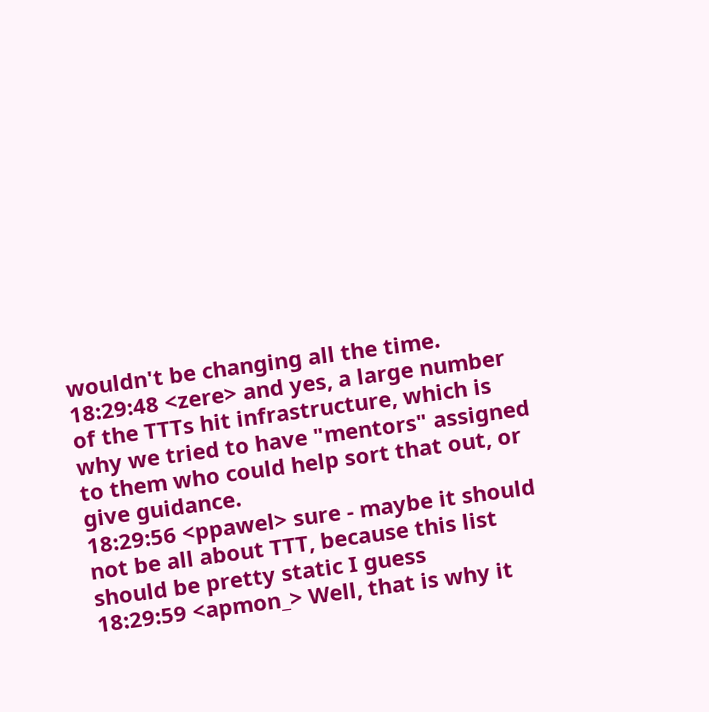wouldn't be changing all the time.
18:29:48 <zere> and yes, a large number of the TTTs hit infrastructure, which is why we tried to have "mentors" assigned to them who could help sort that out, or give guidance.
18:29:56 <ppawel> sure - maybe it should not be all about TTT, because this list should be pretty static I guess
18:29:59 <apmon_> Well, that is why it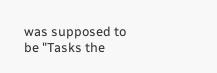was supposed to be "Tasks the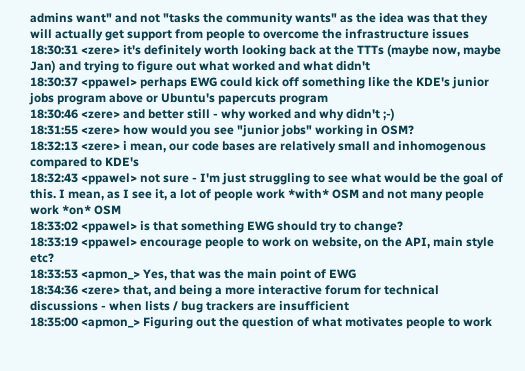admins want" and not "tasks the community wants" as the idea was that they will actually get support from people to overcome the infrastructure issues
18:30:31 <zere> it's definitely worth looking back at the TTTs (maybe now, maybe Jan) and trying to figure out what worked and what didn't
18:30:37 <ppawel> perhaps EWG could kick off something like the KDE's junior jobs program above or Ubuntu's papercuts program
18:30:46 <zere> and better still - why worked and why didn't ;-)
18:31:55 <zere> how would you see "junior jobs" working in OSM?
18:32:13 <zere> i mean, our code bases are relatively small and inhomogenous compared to KDE's
18:32:43 <ppawel> not sure - I'm just struggling to see what would be the goal of this. I mean, as I see it, a lot of people work *with* OSM and not many people work *on* OSM
18:33:02 <ppawel> is that something EWG should try to change?
18:33:19 <ppawel> encourage people to work on website, on the API, main style etc?
18:33:53 <apmon_> Yes, that was the main point of EWG
18:34:36 <zere> that, and being a more interactive forum for technical discussions - when lists / bug trackers are insufficient
18:35:00 <apmon_> Figuring out the question of what motivates people to work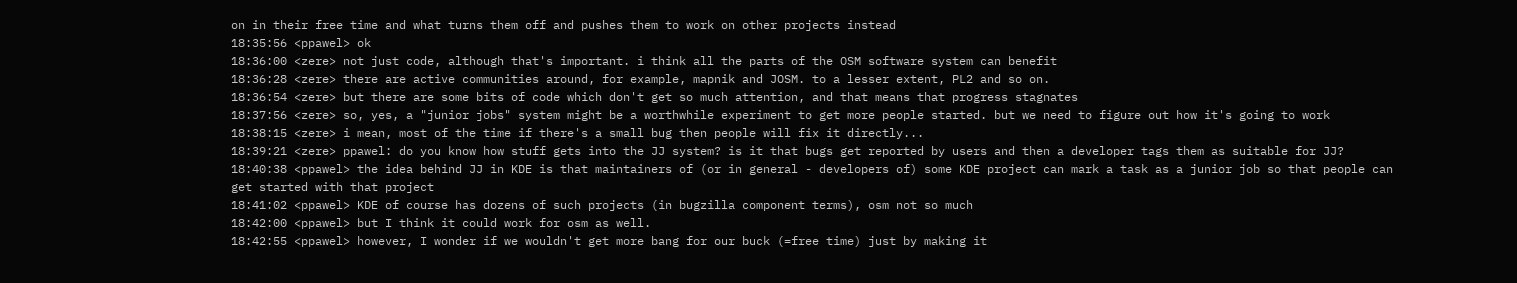on in their free time and what turns them off and pushes them to work on other projects instead
18:35:56 <ppawel> ok
18:36:00 <zere> not just code, although that's important. i think all the parts of the OSM software system can benefit
18:36:28 <zere> there are active communities around, for example, mapnik and JOSM. to a lesser extent, PL2 and so on.
18:36:54 <zere> but there are some bits of code which don't get so much attention, and that means that progress stagnates
18:37:56 <zere> so, yes, a "junior jobs" system might be a worthwhile experiment to get more people started. but we need to figure out how it's going to work
18:38:15 <zere> i mean, most of the time if there's a small bug then people will fix it directly...
18:39:21 <zere> ppawel: do you know how stuff gets into the JJ system? is it that bugs get reported by users and then a developer tags them as suitable for JJ?
18:40:38 <ppawel> the idea behind JJ in KDE is that maintainers of (or in general - developers of) some KDE project can mark a task as a junior job so that people can get started with that project
18:41:02 <ppawel> KDE of course has dozens of such projects (in bugzilla component terms), osm not so much
18:42:00 <ppawel> but I think it could work for osm as well.
18:42:55 <ppawel> however, I wonder if we wouldn't get more bang for our buck (=free time) just by making it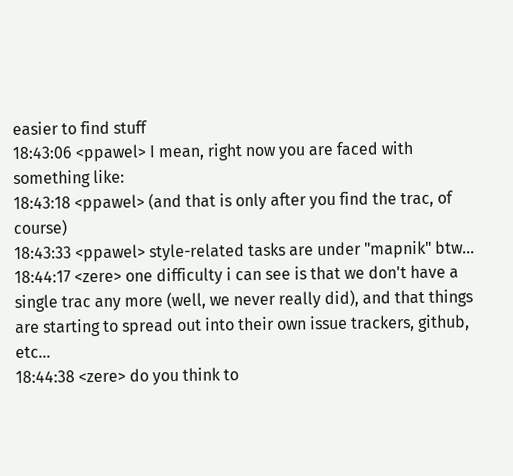easier to find stuff
18:43:06 <ppawel> I mean, right now you are faced with something like:
18:43:18 <ppawel> (and that is only after you find the trac, of course)
18:43:33 <ppawel> style-related tasks are under "mapnik" btw...
18:44:17 <zere> one difficulty i can see is that we don't have a single trac any more (well, we never really did), and that things are starting to spread out into their own issue trackers, github, etc...
18:44:38 <zere> do you think to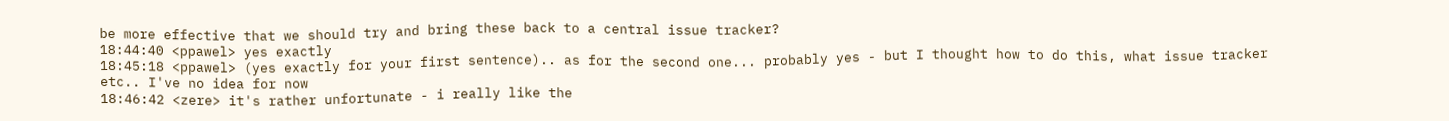be more effective that we should try and bring these back to a central issue tracker?
18:44:40 <ppawel> yes exactly
18:45:18 <ppawel> (yes exactly for your first sentence).. as for the second one... probably yes - but I thought how to do this, what issue tracker etc.. I've no idea for now
18:46:42 <zere> it's rather unfortunate - i really like the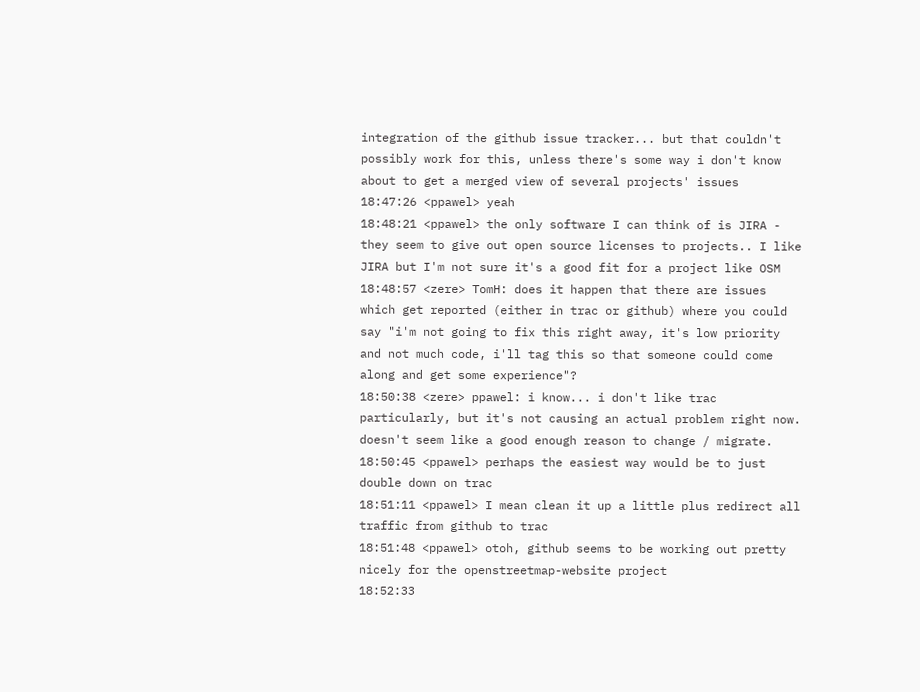integration of the github issue tracker... but that couldn't possibly work for this, unless there's some way i don't know about to get a merged view of several projects' issues
18:47:26 <ppawel> yeah
18:48:21 <ppawel> the only software I can think of is JIRA - they seem to give out open source licenses to projects.. I like JIRA but I'm not sure it's a good fit for a project like OSM
18:48:57 <zere> TomH: does it happen that there are issues which get reported (either in trac or github) where you could say "i'm not going to fix this right away, it's low priority and not much code, i'll tag this so that someone could come along and get some experience"?
18:50:38 <zere> ppawel: i know... i don't like trac particularly, but it's not causing an actual problem right now. doesn't seem like a good enough reason to change / migrate.
18:50:45 <ppawel> perhaps the easiest way would be to just double down on trac
18:51:11 <ppawel> I mean clean it up a little plus redirect all traffic from github to trac
18:51:48 <ppawel> otoh, github seems to be working out pretty nicely for the openstreetmap-website project
18:52:33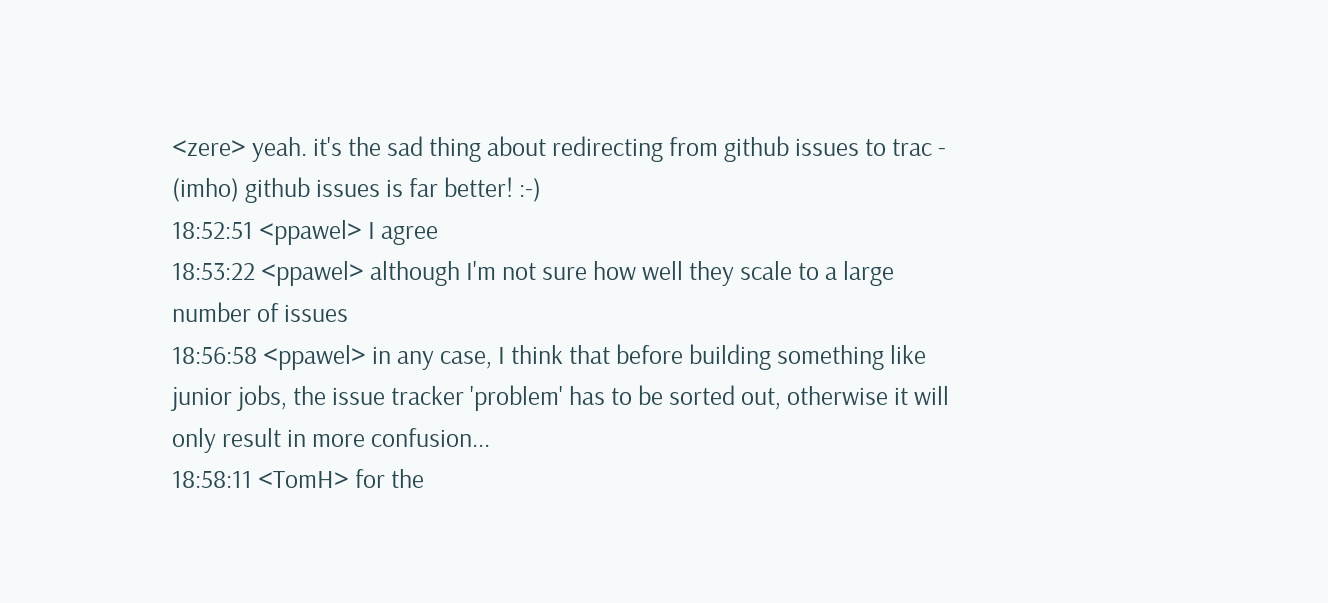<zere> yeah. it's the sad thing about redirecting from github issues to trac - (imho) github issues is far better! :-)
18:52:51 <ppawel> I agree
18:53:22 <ppawel> although I'm not sure how well they scale to a large number of issues
18:56:58 <ppawel> in any case, I think that before building something like junior jobs, the issue tracker 'problem' has to be sorted out, otherwise it will only result in more confusion...
18:58:11 <TomH> for the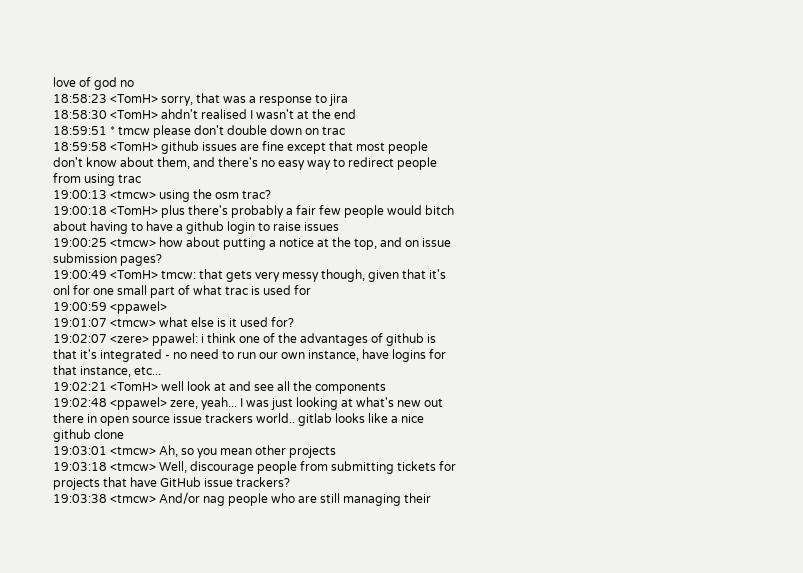love of god no
18:58:23 <TomH> sorry, that was a response to jira
18:58:30 <TomH> ahdn't realised I wasn't at the end
18:59:51 * tmcw please don't double down on trac
18:59:58 <TomH> github issues are fine except that most people don't know about them, and there's no easy way to redirect people from using trac
19:00:13 <tmcw> using the osm trac?
19:00:18 <TomH> plus there's probably a fair few people would bitch about having to have a github login to raise issues
19:00:25 <tmcw> how about putting a notice at the top, and on issue submission pages?
19:00:49 <TomH> tmcw: that gets very messy though, given that it's onl for one small part of what trac is used for
19:00:59 <ppawel>
19:01:07 <tmcw> what else is it used for?
19:02:07 <zere> ppawel: i think one of the advantages of github is that it's integrated - no need to run our own instance, have logins for that instance, etc...
19:02:21 <TomH> well look at and see all the components
19:02:48 <ppawel> zere, yeah... I was just looking at what's new out there in open source issue trackers world.. gitlab looks like a nice github clone
19:03:01 <tmcw> Ah, so you mean other projects
19:03:18 <tmcw> Well, discourage people from submitting tickets for projects that have GitHub issue trackers?
19:03:38 <tmcw> And/or nag people who are still managing their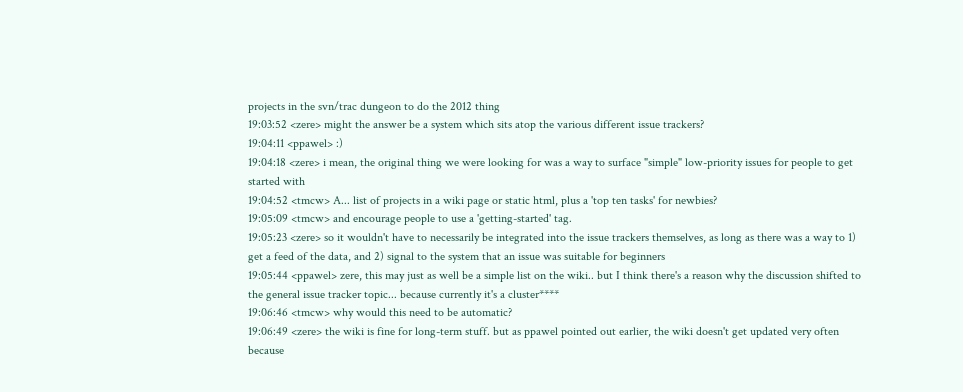projects in the svn/trac dungeon to do the 2012 thing
19:03:52 <zere> might the answer be a system which sits atop the various different issue trackers?
19:04:11 <ppawel> :)
19:04:18 <zere> i mean, the original thing we were looking for was a way to surface "simple" low-priority issues for people to get started with
19:04:52 <tmcw> A... list of projects in a wiki page or static html, plus a 'top ten tasks' for newbies?
19:05:09 <tmcw> and encourage people to use a 'getting-started' tag.
19:05:23 <zere> so it wouldn't have to necessarily be integrated into the issue trackers themselves, as long as there was a way to 1) get a feed of the data, and 2) signal to the system that an issue was suitable for beginners
19:05:44 <ppawel> zere, this may just as well be a simple list on the wiki.. but I think there's a reason why the discussion shifted to the general issue tracker topic... because currently it's a cluster****
19:06:46 <tmcw> why would this need to be automatic?
19:06:49 <zere> the wiki is fine for long-term stuff. but as ppawel pointed out earlier, the wiki doesn't get updated very often because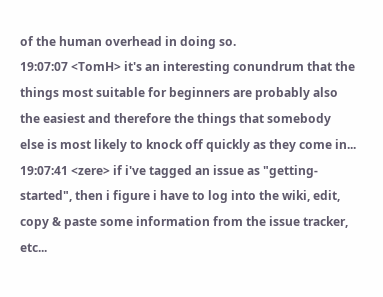of the human overhead in doing so.
19:07:07 <TomH> it's an interesting conundrum that the things most suitable for beginners are probably also the easiest and therefore the things that somebody else is most likely to knock off quickly as they come in...
19:07:41 <zere> if i've tagged an issue as "getting-started", then i figure i have to log into the wiki, edit, copy & paste some information from the issue tracker, etc...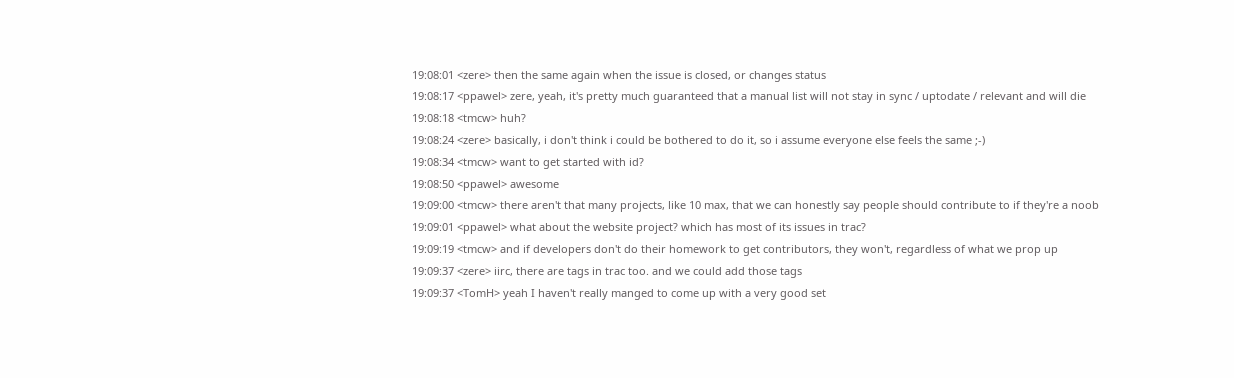19:08:01 <zere> then the same again when the issue is closed, or changes status
19:08:17 <ppawel> zere, yeah, it's pretty much guaranteed that a manual list will not stay in sync / uptodate / relevant and will die
19:08:18 <tmcw> huh?
19:08:24 <zere> basically, i don't think i could be bothered to do it, so i assume everyone else feels the same ;-)
19:08:34 <tmcw> want to get started with id?
19:08:50 <ppawel> awesome
19:09:00 <tmcw> there aren't that many projects, like 10 max, that we can honestly say people should contribute to if they're a noob
19:09:01 <ppawel> what about the website project? which has most of its issues in trac?
19:09:19 <tmcw> and if developers don't do their homework to get contributors, they won't, regardless of what we prop up
19:09:37 <zere> iirc, there are tags in trac too. and we could add those tags
19:09:37 <TomH> yeah I haven't really manged to come up with a very good set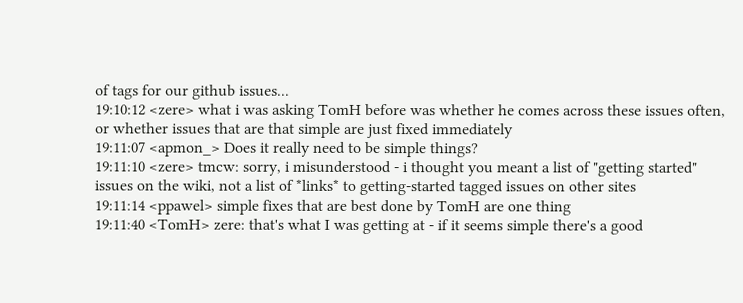of tags for our github issues...
19:10:12 <zere> what i was asking TomH before was whether he comes across these issues often, or whether issues that are that simple are just fixed immediately
19:11:07 <apmon_> Does it really need to be simple things?
19:11:10 <zere> tmcw: sorry, i misunderstood - i thought you meant a list of "getting started" issues on the wiki, not a list of *links* to getting-started tagged issues on other sites
19:11:14 <ppawel> simple fixes that are best done by TomH are one thing
19:11:40 <TomH> zere: that's what I was getting at - if it seems simple there's a good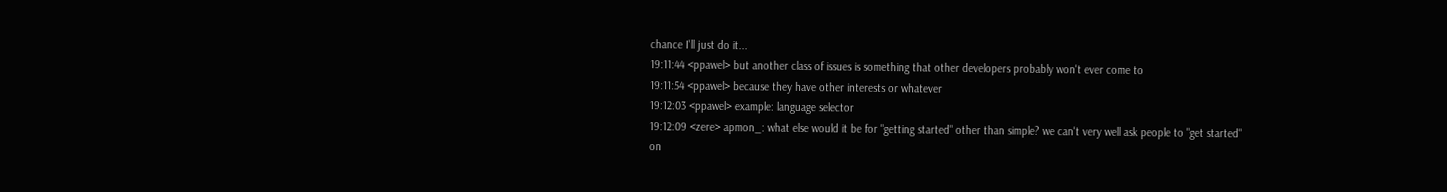chance I'll just do it...
19:11:44 <ppawel> but another class of issues is something that other developers probably won't ever come to
19:11:54 <ppawel> because they have other interests or whatever
19:12:03 <ppawel> example: language selector
19:12:09 <zere> apmon_: what else would it be for "getting started" other than simple? we can't very well ask people to "get started" on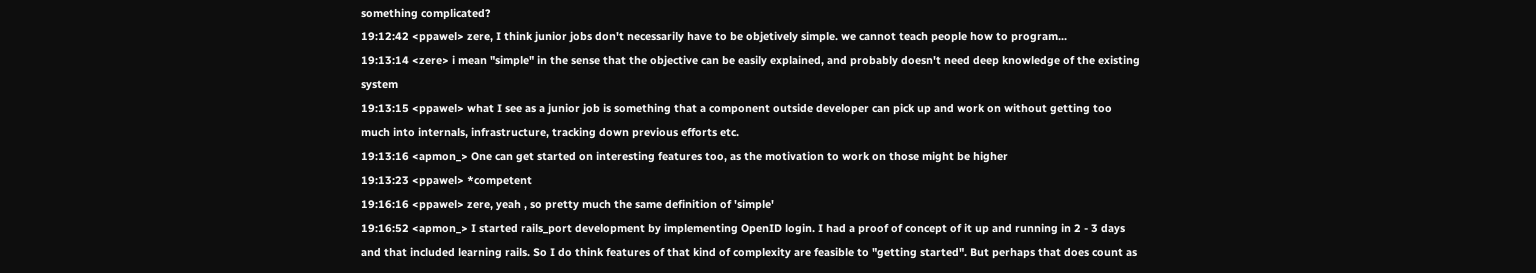something complicated?
19:12:42 <ppawel> zere, I think junior jobs don't necessarily have to be objetively simple. we cannot teach people how to program...
19:13:14 <zere> i mean "simple" in the sense that the objective can be easily explained, and probably doesn't need deep knowledge of the existing system
19:13:15 <ppawel> what I see as a junior job is something that a component outside developer can pick up and work on without getting too much into internals, infrastructure, tracking down previous efforts etc.
19:13:16 <apmon_> One can get started on interesting features too, as the motivation to work on those might be higher
19:13:23 <ppawel> *competent
19:16:16 <ppawel> zere, yeah , so pretty much the same definition of 'simple'
19:16:52 <apmon_> I started rails_port development by implementing OpenID login. I had a proof of concept of it up and running in 2 - 3 days and that included learning rails. So I do think features of that kind of complexity are feasible to "getting started". But perhaps that does count as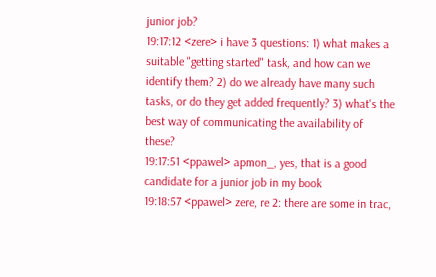junior job?
19:17:12 <zere> i have 3 questions: 1) what makes a suitable "getting started" task, and how can we identify them? 2) do we already have many such tasks, or do they get added frequently? 3) what's the best way of communicating the availability of these?
19:17:51 <ppawel> apmon_, yes, that is a good candidate for a junior job in my book
19:18:57 <ppawel> zere, re 2: there are some in trac,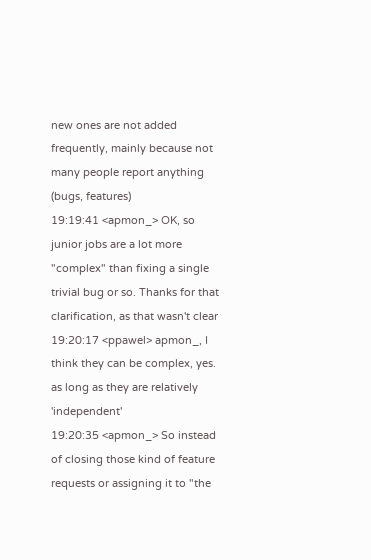new ones are not added frequently, mainly because not many people report anything (bugs, features)
19:19:41 <apmon_> OK, so junior jobs are a lot more "complex" than fixing a single trivial bug or so. Thanks for that clarification, as that wasn't clear
19:20:17 <ppawel> apmon_, I think they can be complex, yes. as long as they are relatively 'independent'
19:20:35 <apmon_> So instead of closing those kind of feature requests or assigning it to "the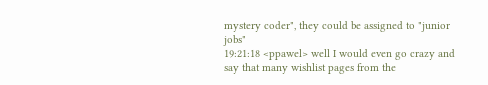mystery coder", they could be assigned to "junior jobs"
19:21:18 <ppawel> well I would even go crazy and say that many wishlist pages from the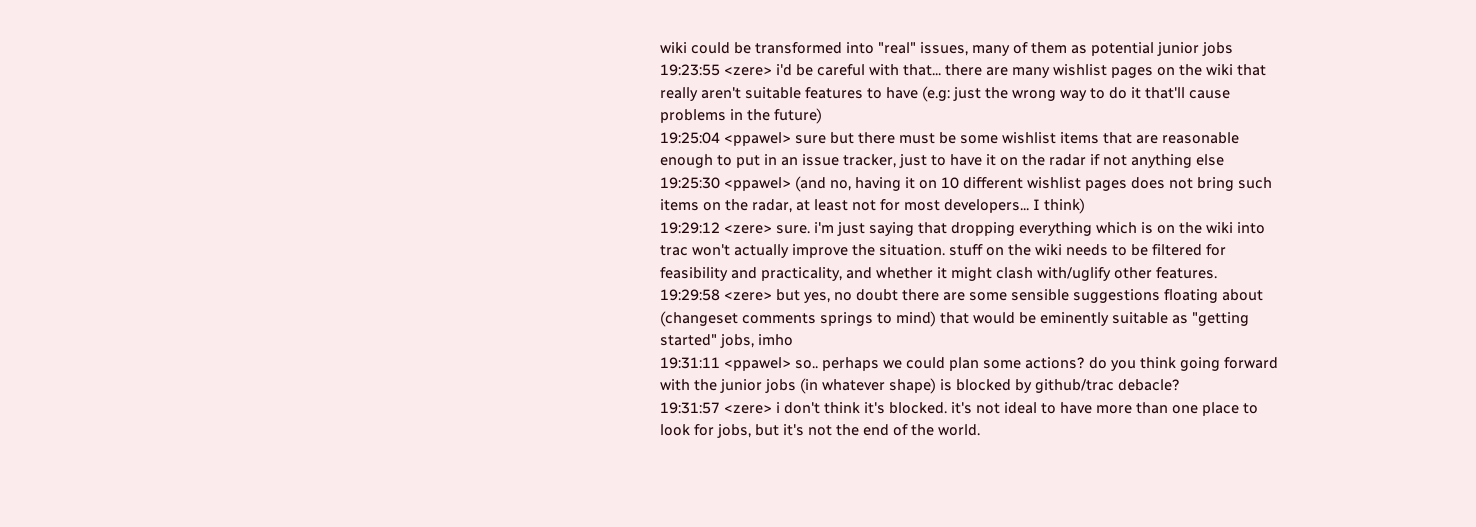wiki could be transformed into "real" issues, many of them as potential junior jobs
19:23:55 <zere> i'd be careful with that... there are many wishlist pages on the wiki that really aren't suitable features to have (e.g: just the wrong way to do it that'll cause problems in the future)
19:25:04 <ppawel> sure but there must be some wishlist items that are reasonable enough to put in an issue tracker, just to have it on the radar if not anything else
19:25:30 <ppawel> (and no, having it on 10 different wishlist pages does not bring such items on the radar, at least not for most developers... I think)
19:29:12 <zere> sure. i'm just saying that dropping everything which is on the wiki into trac won't actually improve the situation. stuff on the wiki needs to be filtered for feasibility and practicality, and whether it might clash with/uglify other features.
19:29:58 <zere> but yes, no doubt there are some sensible suggestions floating about (changeset comments springs to mind) that would be eminently suitable as "getting started" jobs, imho
19:31:11 <ppawel> so.. perhaps we could plan some actions? do you think going forward with the junior jobs (in whatever shape) is blocked by github/trac debacle?
19:31:57 <zere> i don't think it's blocked. it's not ideal to have more than one place to look for jobs, but it's not the end of the world.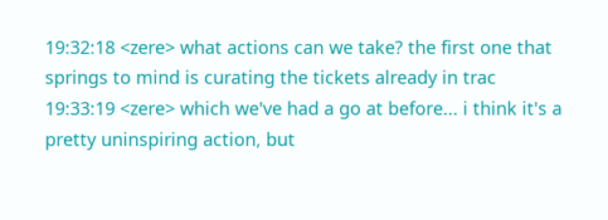19:32:18 <zere> what actions can we take? the first one that springs to mind is curating the tickets already in trac
19:33:19 <zere> which we've had a go at before... i think it's a pretty uninspiring action, but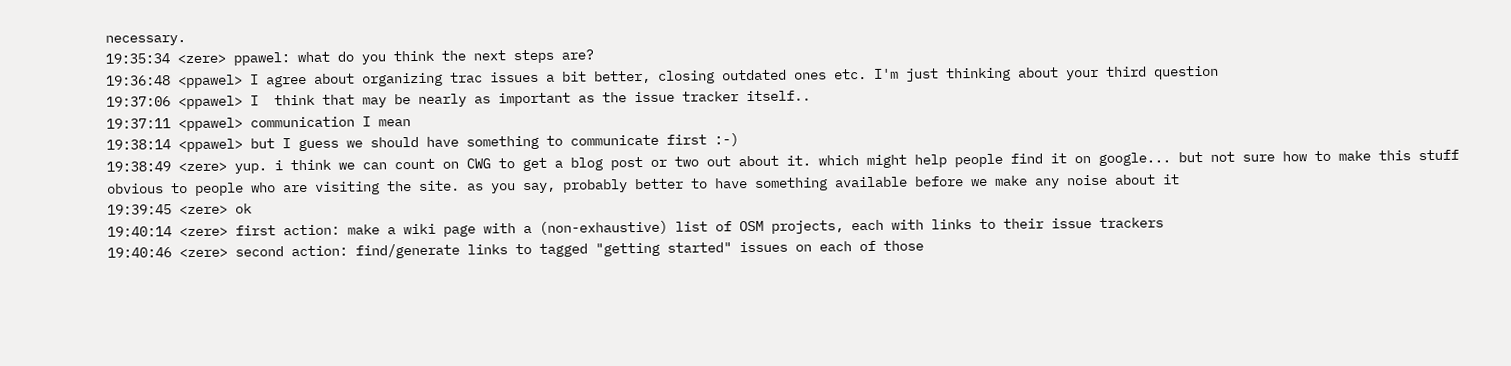necessary.
19:35:34 <zere> ppawel: what do you think the next steps are?
19:36:48 <ppawel> I agree about organizing trac issues a bit better, closing outdated ones etc. I'm just thinking about your third question
19:37:06 <ppawel> I  think that may be nearly as important as the issue tracker itself..
19:37:11 <ppawel> communication I mean
19:38:14 <ppawel> but I guess we should have something to communicate first :-)
19:38:49 <zere> yup. i think we can count on CWG to get a blog post or two out about it. which might help people find it on google... but not sure how to make this stuff obvious to people who are visiting the site. as you say, probably better to have something available before we make any noise about it
19:39:45 <zere> ok
19:40:14 <zere> first action: make a wiki page with a (non-exhaustive) list of OSM projects, each with links to their issue trackers
19:40:46 <zere> second action: find/generate links to tagged "getting started" issues on each of those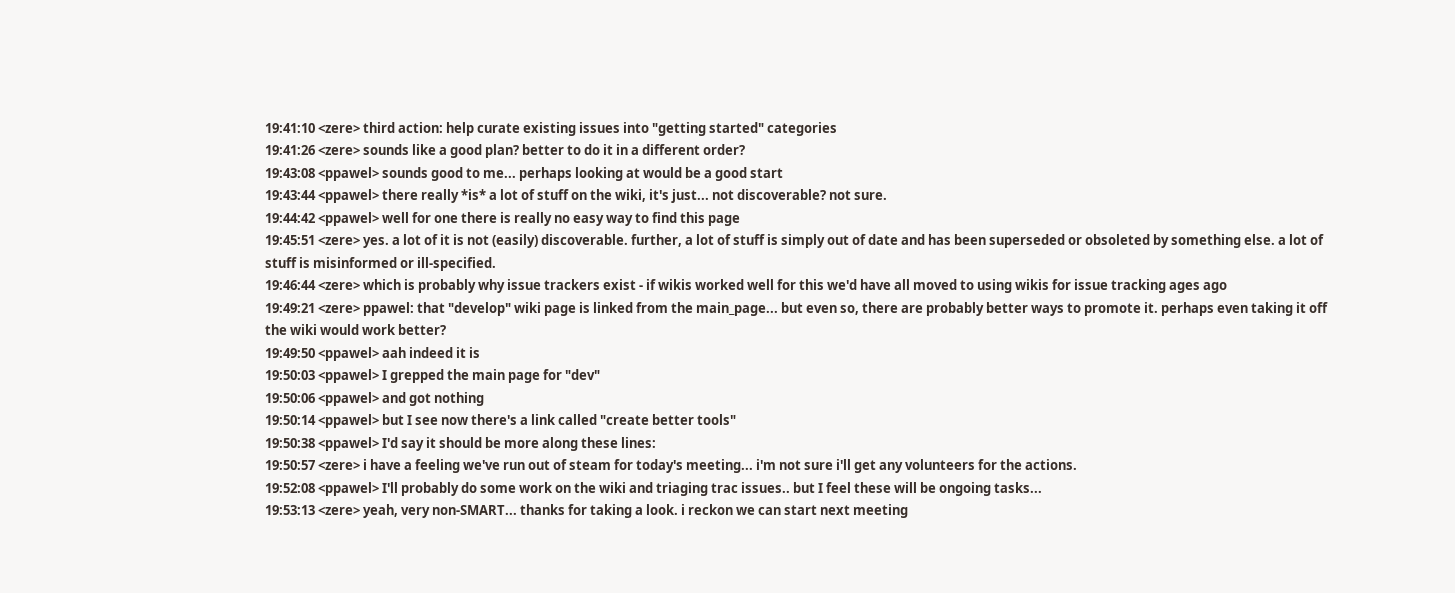19:41:10 <zere> third action: help curate existing issues into "getting started" categories
19:41:26 <zere> sounds like a good plan? better to do it in a different order?
19:43:08 <ppawel> sounds good to me... perhaps looking at would be a good start
19:43:44 <ppawel> there really *is* a lot of stuff on the wiki, it's just... not discoverable? not sure.
19:44:42 <ppawel> well for one there is really no easy way to find this page
19:45:51 <zere> yes. a lot of it is not (easily) discoverable. further, a lot of stuff is simply out of date and has been superseded or obsoleted by something else. a lot of stuff is misinformed or ill-specified.
19:46:44 <zere> which is probably why issue trackers exist - if wikis worked well for this we'd have all moved to using wikis for issue tracking ages ago
19:49:21 <zere> ppawel: that "develop" wiki page is linked from the main_page... but even so, there are probably better ways to promote it. perhaps even taking it off the wiki would work better?
19:49:50 <ppawel> aah indeed it is
19:50:03 <ppawel> I grepped the main page for "dev"
19:50:06 <ppawel> and got nothing
19:50:14 <ppawel> but I see now there's a link called "create better tools"
19:50:38 <ppawel> I'd say it should be more along these lines:
19:50:57 <zere> i have a feeling we've run out of steam for today's meeting... i'm not sure i'll get any volunteers for the actions.
19:52:08 <ppawel> I'll probably do some work on the wiki and triaging trac issues.. but I feel these will be ongoing tasks...
19:53:13 <zere> yeah, very non-SMART... thanks for taking a look. i reckon we can start next meeting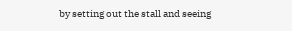by setting out the stall and seeing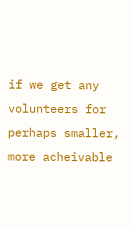if we get any volunteers for perhaps smaller, more acheivable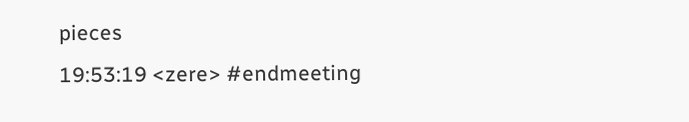pieces
19:53:19 <zere> #endmeeting